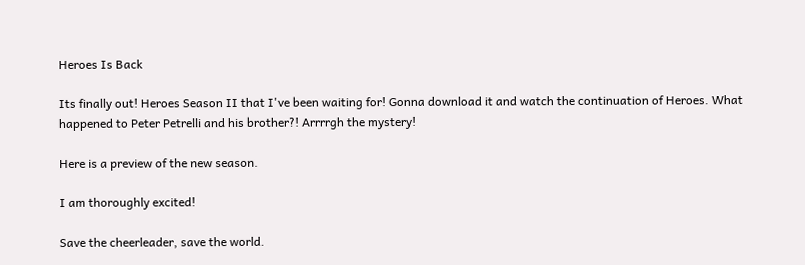Heroes Is Back

Its finally out! Heroes Season II that I've been waiting for! Gonna download it and watch the continuation of Heroes. What happened to Peter Petrelli and his brother?! Arrrrgh the mystery!

Here is a preview of the new season.

I am thoroughly excited!

Save the cheerleader, save the world.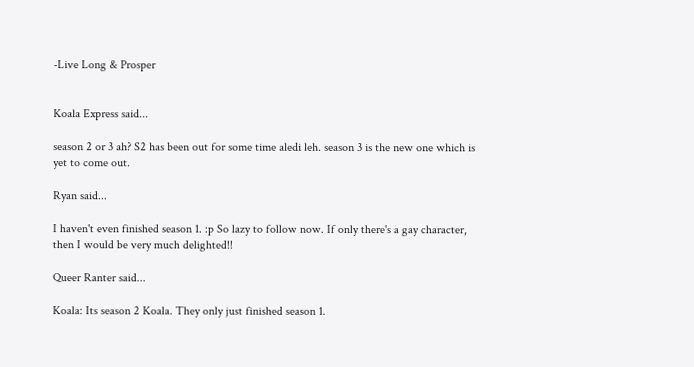-Live Long & Prosper


Koala Express said...

season 2 or 3 ah? S2 has been out for some time aledi leh. season 3 is the new one which is yet to come out.

Ryan said...

I haven't even finished season 1. :p So lazy to follow now. If only there's a gay character, then I would be very much delighted!!

Queer Ranter said...

Koala: Its season 2 Koala. They only just finished season 1.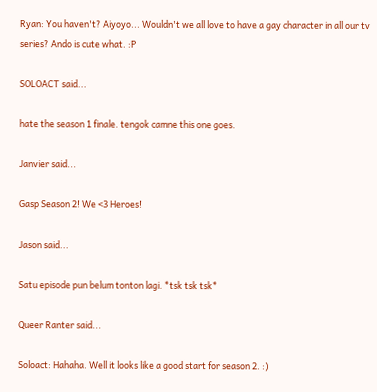Ryan: You haven't? Aiyoyo... Wouldn't we all love to have a gay character in all our tv series? Ando is cute what. :P

SOLOACT said...

hate the season 1 finale. tengok camne this one goes.

Janvier said...

Gasp Season 2! We <3 Heroes!

Jason said...

Satu episode pun belum tonton lagi. *tsk tsk tsk*

Queer Ranter said...

Soloact: Hahaha. Well it looks like a good start for season 2. :)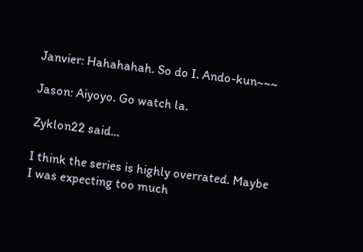Janvier: Hahahahah. So do I. Ando-kun~~~

Jason: Aiyoyo. Go watch la.

Zyklon22 said...

I think the series is highly overrated. Maybe I was expecting too much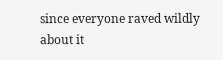since everyone raved wildly about it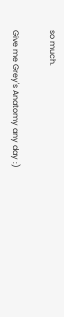so much.

Give me Grey's Anatomy any day :)